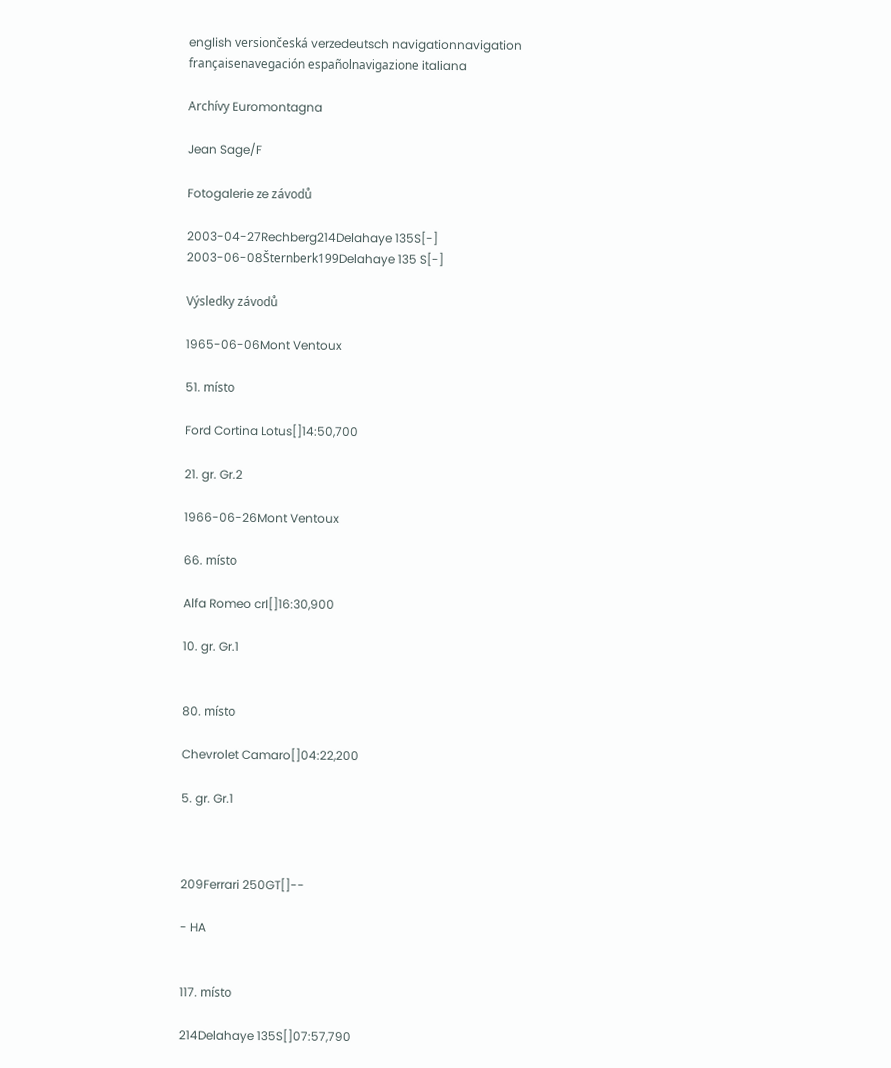english versiončeská verzedeutsch navigationnavigation françaisenavegación españolnavigazione italiana

Archívy Euromontagna

Jean Sage/F

Fotogalerie ze závodů

2003-04-27Rechberg214Delahaye 135S[-]
2003-06-08Šternberk199Delahaye 135 S[-]

Výsledky závodů

1965-06-06Mont Ventoux

51. místo

Ford Cortina Lotus[]14:50,700

21. gr. Gr.2

1966-06-26Mont Ventoux

66. místo

Alfa Romeo crI[]16:30,900

10. gr. Gr.1


80. místo

Chevrolet Camaro[]04:22,200

5. gr. Gr.1



209Ferrari 250GT[]--

- HA


117. místo

214Delahaye 135S[]07:57,790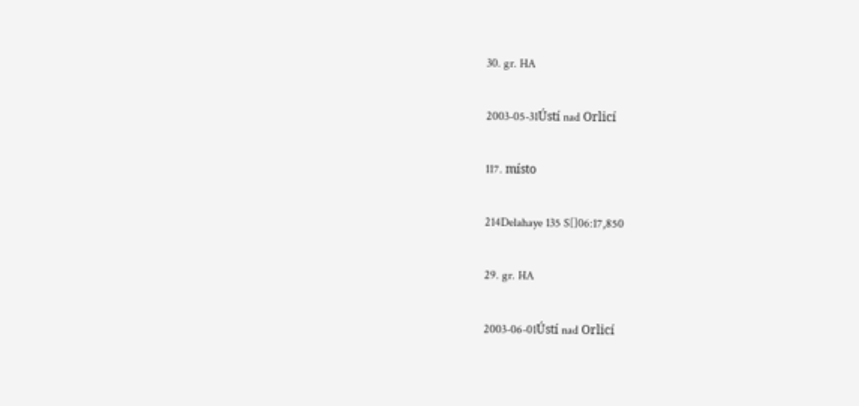30. gr. HA

2003-05-31Ústí nad Orlicí

117. místo

214Delahaye 135 S[]06:17,850

29. gr. HA

2003-06-01Ústí nad Orlicí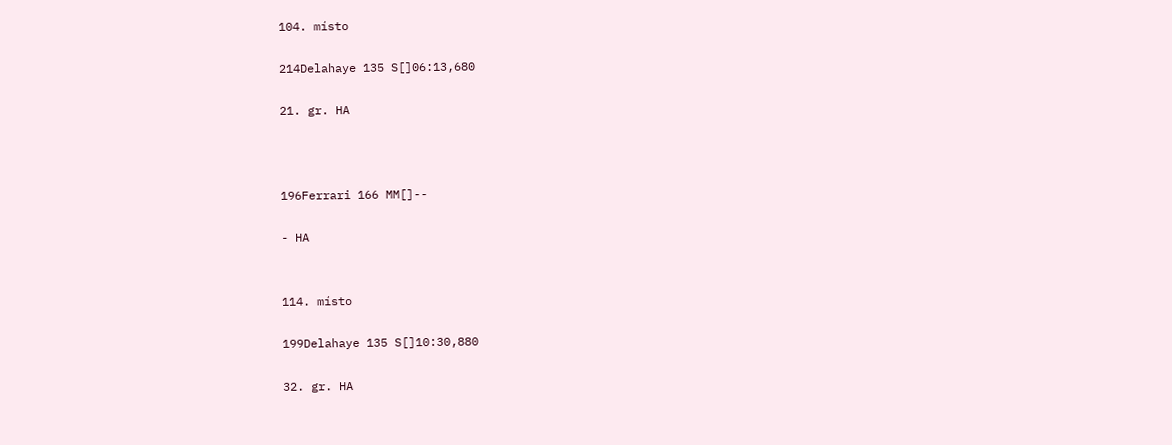104. místo

214Delahaye 135 S[]06:13,680

21. gr. HA



196Ferrari 166 MM[]--

- HA


114. místo

199Delahaye 135 S[]10:30,880

32. gr. HA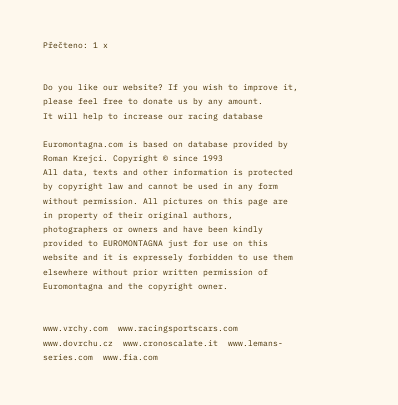Přečteno: 1 x


Do you like our website? If you wish to improve it, please feel free to donate us by any amount.
It will help to increase our racing database

Euromontagna.com is based on database provided by Roman Krejci. Copyright © since 1993
All data, texts and other information is protected by copyright law and cannot be used in any form without permission. All pictures on this page are in property of their original authors, photographers or owners and have been kindly provided to EUROMONTAGNA just for use on this website and it is expressely forbidden to use them elsewhere without prior written permission of Euromontagna and the copyright owner.


www.vrchy.com  www.racingsportscars.com  www.dovrchu.cz  www.cronoscalate.it  www.lemans-series.com  www.fia.com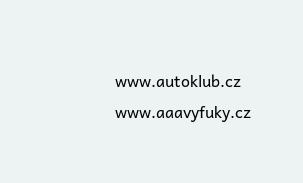www.autoklub.cz  www.aaavyfuky.cz